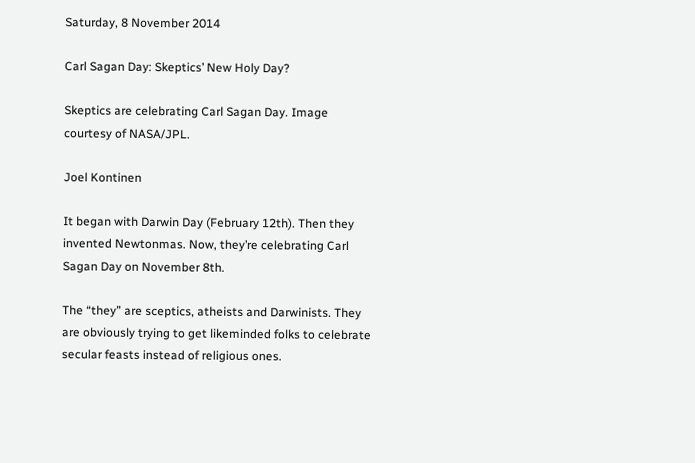Saturday, 8 November 2014

Carl Sagan Day: Skeptics’ New Holy Day?

Skeptics are celebrating Carl Sagan Day. Image courtesy of NASA/JPL.

Joel Kontinen

It began with Darwin Day (February 12th). Then they invented Newtonmas. Now, they’re celebrating Carl Sagan Day on November 8th.

The “they” are sceptics, atheists and Darwinists. They are obviously trying to get likeminded folks to celebrate secular feasts instead of religious ones.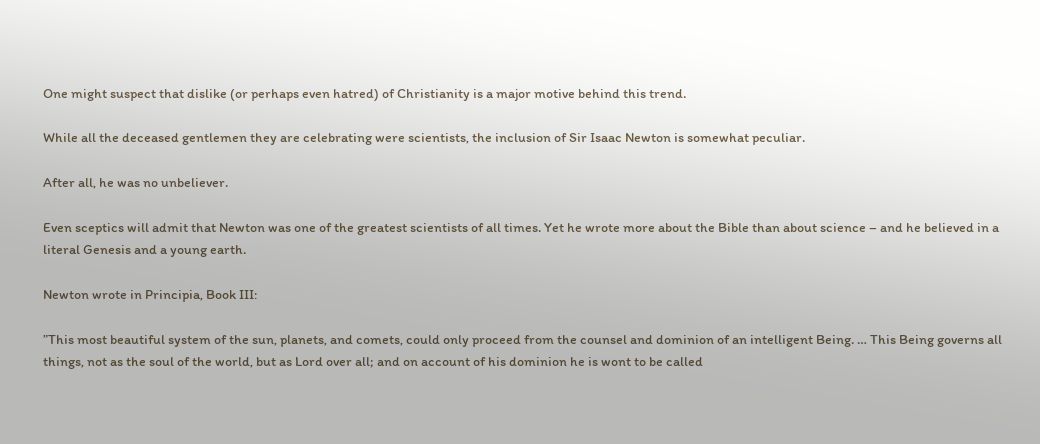One might suspect that dislike (or perhaps even hatred) of Christianity is a major motive behind this trend.

While all the deceased gentlemen they are celebrating were scientists, the inclusion of Sir Isaac Newton is somewhat peculiar.

After all, he was no unbeliever.

Even sceptics will admit that Newton was one of the greatest scientists of all times. Yet he wrote more about the Bible than about science – and he believed in a literal Genesis and a young earth.

Newton wrote in Principia, Book III:

”This most beautiful system of the sun, planets, and comets, could only proceed from the counsel and dominion of an intelligent Being. … This Being governs all things, not as the soul of the world, but as Lord over all; and on account of his dominion he is wont to be called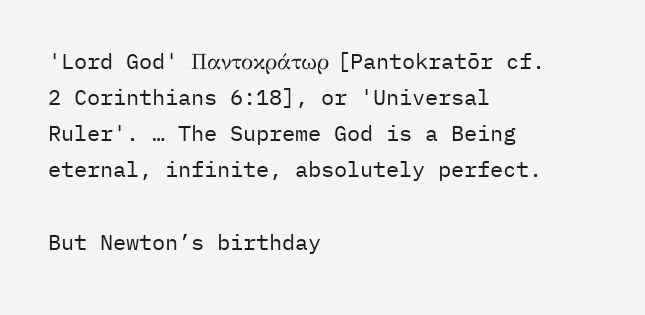'Lord God' Παντοκράτωρ [Pantokratōr cf. 2 Corinthians 6:18], or 'Universal Ruler'. … The Supreme God is a Being eternal, infinite, absolutely perfect.

But Newton’s birthday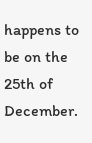happens to be on the 25th of December.